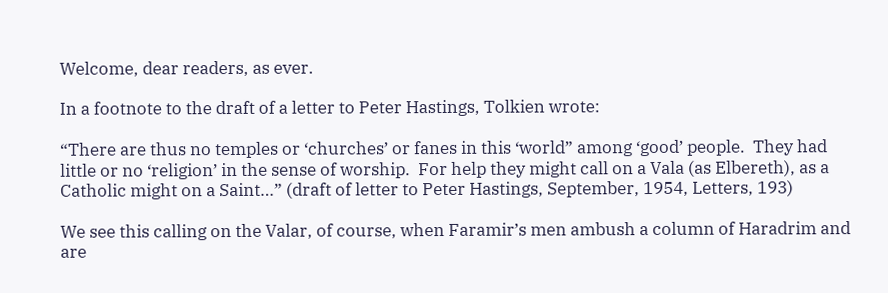Welcome, dear readers, as ever.

In a footnote to the draft of a letter to Peter Hastings, Tolkien wrote:

“There are thus no temples or ‘churches’ or fanes in this ‘world” among ‘good’ people.  They had little or no ‘religion’ in the sense of worship.  For help they might call on a Vala (as Elbereth), as a Catholic might on a Saint…” (draft of letter to Peter Hastings, September, 1954, Letters, 193)

We see this calling on the Valar, of course, when Faramir’s men ambush a column of Haradrim and are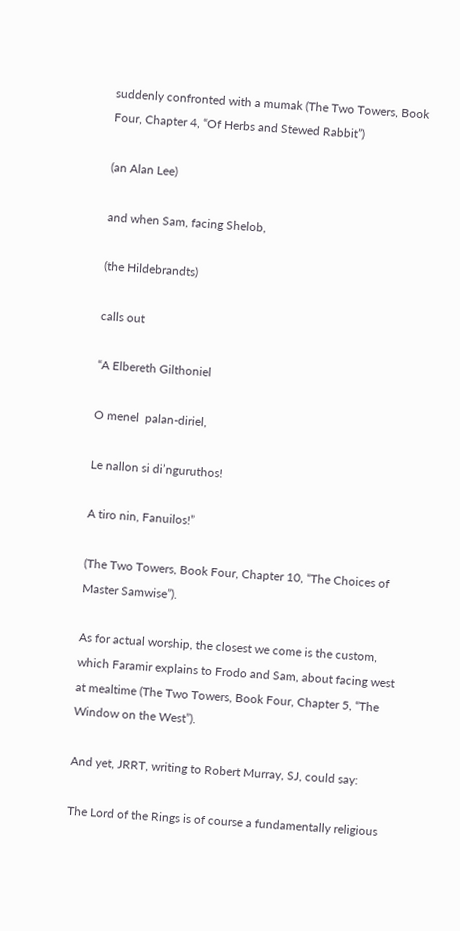suddenly confronted with a mumak (The Two Towers, Book Four, Chapter 4, “Of Herbs and Stewed Rabbit”)

(an Alan Lee)

and when Sam, facing Shelob,

(the Hildebrandts)

calls out

“A Elbereth Gilthoniel

O menel  palan-diriel,

Le nallon si di’nguruthos!

A tiro nin, Fanuilos!”

(The Two Towers, Book Four, Chapter 10, “The Choices of Master Samwise”).

As for actual worship, the closest we come is the custom, which Faramir explains to Frodo and Sam, about facing west at mealtime (The Two Towers, Book Four, Chapter 5, “The Window on the West”).

And yet, JRRT, writing to Robert Murray, SJ, could say:

The Lord of the Rings is of course a fundamentally religious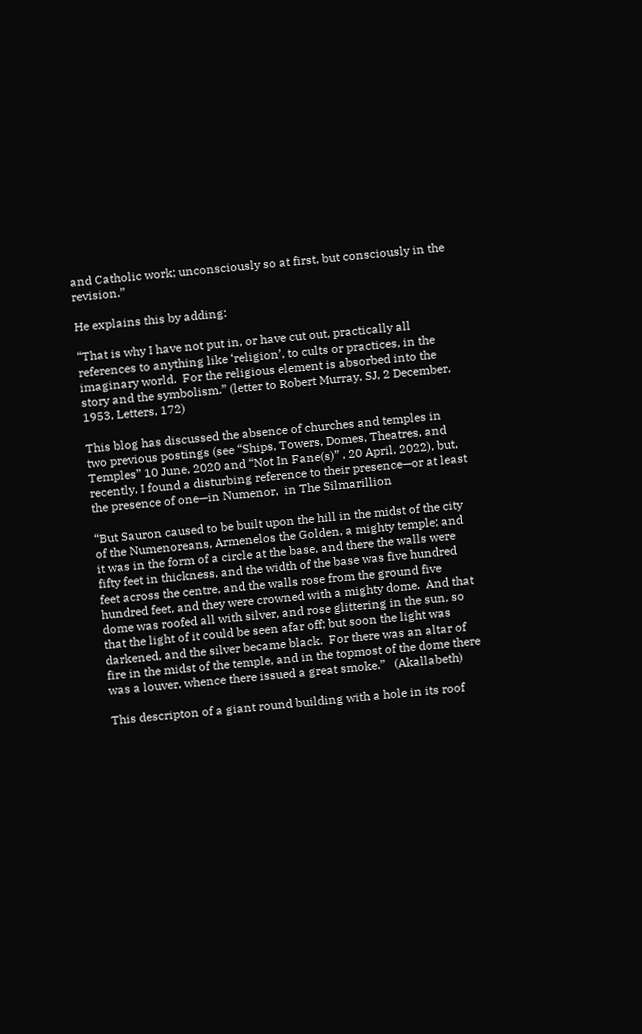and Catholic work; unconsciously so at first, but consciously in the revision.”

He explains this by adding:

“That is why I have not put in, or have cut out, practically all references to anything like ‘religion’, to cults or practices, in the imaginary world.  For the religious element is absorbed into the story and the symbolism.” (letter to Robert Murray, SJ, 2 December, 1953, Letters, 172)

This blog has discussed the absence of churches and temples in two previous postings (see “Ships, Towers, Domes, Theatres, and Temples” 10 June, 2020 and “Not In Fane(s)” , 20 April, 2022), but, recently, I found a disturbing reference to their presence—or at least the presence of one—in Numenor,  in The Silmarillion

“But Sauron caused to be built upon the hill in the midst of the city of the Numenoreans, Armenelos the Golden, a mighty temple; and it was in the form of a circle at the base, and there the walls were fifty feet in thickness, and the width of the base was five hundred feet across the centre, and the walls rose from the ground five hundred feet, and they were crowned with a mighty dome.  And that dome was roofed all with silver, and rose glittering in the sun, so that the light of it could be seen afar off; but soon the light was darkened, and the silver became black.  For there was an altar of fire in the midst of the temple, and in the topmost of the dome there was a louver, whence there issued a great smoke.”   (Akallabeth)

This descripton of a giant round building with a hole in its roof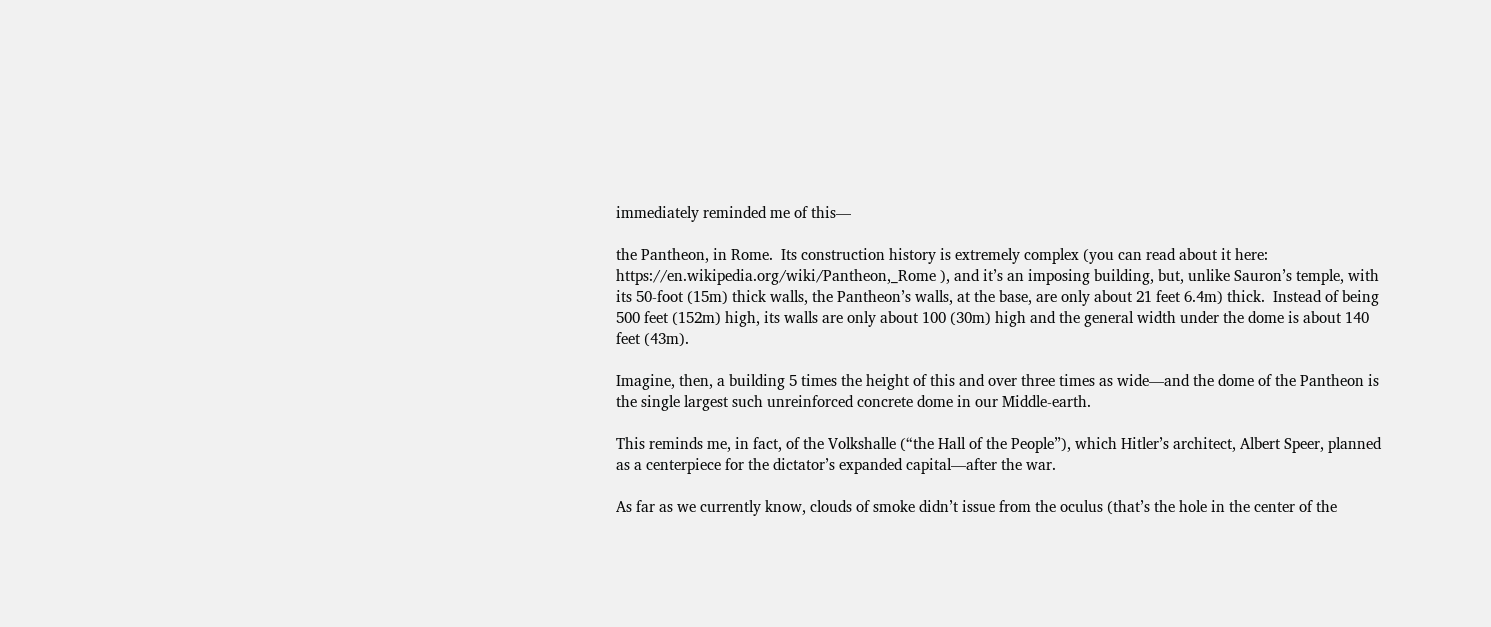immediately reminded me of this—

the Pantheon, in Rome.  Its construction history is extremely complex (you can read about it here:  https://en.wikipedia.org/wiki/Pantheon,_Rome ), and it’s an imposing building, but, unlike Sauron’s temple, with its 50-foot (15m) thick walls, the Pantheon’s walls, at the base, are only about 21 feet 6.4m) thick.  Instead of being 500 feet (152m) high, its walls are only about 100 (30m) high and the general width under the dome is about 140 feet (43m).

Imagine, then, a building 5 times the height of this and over three times as wide—and the dome of the Pantheon is the single largest such unreinforced concrete dome in our Middle-earth.

This reminds me, in fact, of the Volkshalle (“the Hall of the People”), which Hitler’s architect, Albert Speer, planned as a centerpiece for the dictator’s expanded capital—after the war.

As far as we currently know, clouds of smoke didn’t issue from the oculus (that’s the hole in the center of the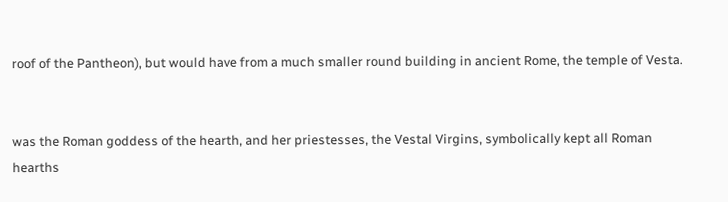roof of the Pantheon), but would have from a much smaller round building in ancient Rome, the temple of Vesta.


was the Roman goddess of the hearth, and her priestesses, the Vestal Virgins, symbolically kept all Roman hearths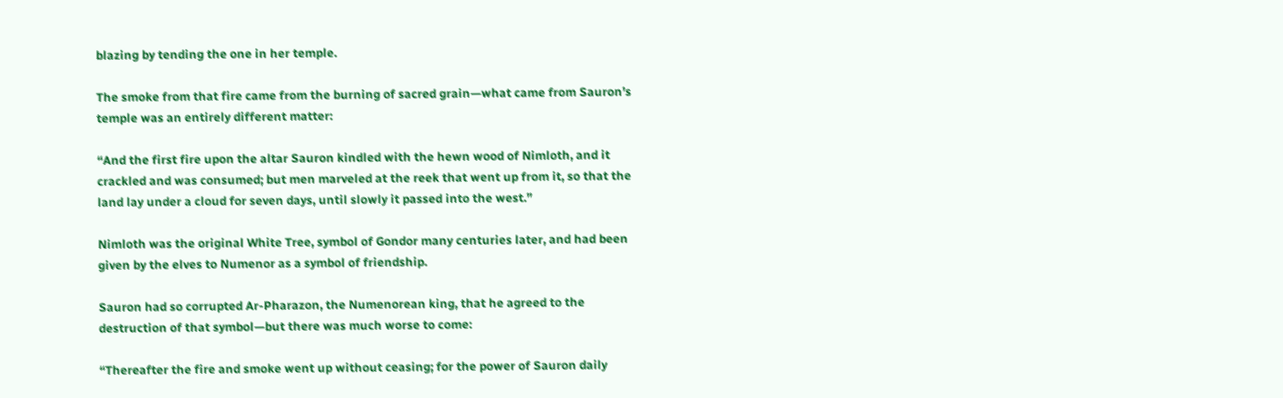blazing by tending the one in her temple.

The smoke from that fire came from the burning of sacred grain—what came from Sauron’s temple was an entirely different matter:

“And the first fire upon the altar Sauron kindled with the hewn wood of Nimloth, and it crackled and was consumed; but men marveled at the reek that went up from it, so that the land lay under a cloud for seven days, until slowly it passed into the west.”

Nimloth was the original White Tree, symbol of Gondor many centuries later, and had been given by the elves to Numenor as a symbol of friendship.

Sauron had so corrupted Ar-Pharazon, the Numenorean king, that he agreed to the destruction of that symbol—but there was much worse to come:

“Thereafter the fire and smoke went up without ceasing; for the power of Sauron daily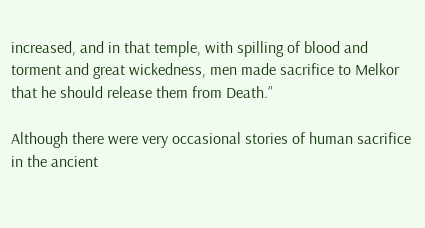increased, and in that temple, with spilling of blood and torment and great wickedness, men made sacrifice to Melkor that he should release them from Death.”

Although there were very occasional stories of human sacrifice in the ancient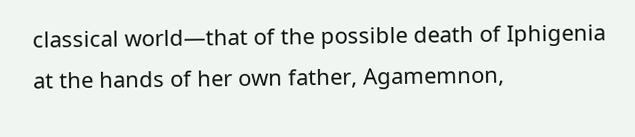classical world—that of the possible death of Iphigenia at the hands of her own father, Agamemnon,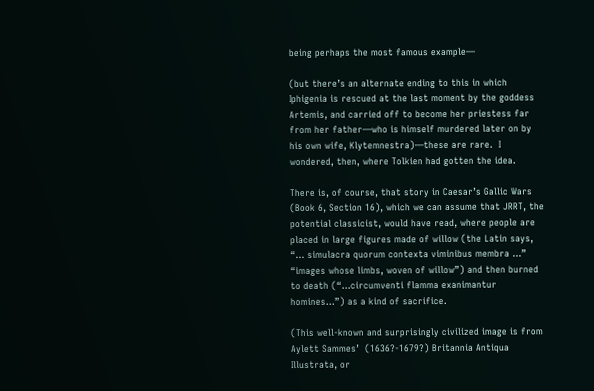being perhaps the most famous example—

(but there’s an alternate ending to this in which Iphigenia is rescued at the last moment by the goddess Artemis, and carried off to become her priestess far from her father—who is himself murdered later on by his own wife, Klytemnestra)—these are rare.  I wondered, then, where Tolkien had gotten the idea.

There is, of course, that story in Caesar’s Gallic Wars (Book 6, Section 16), which we can assume that JRRT, the potential classicist, would have read, where people are placed in large figures made of willow (the Latin says, “… simulacra quorum contexta viminibus membra …”  “images whose limbs, woven of willow”) and then burned to death (“…circumventi flamma exanimantur homines…”) as a kind of sacrifice.

(This well-known and surprisingly civilized image is from Aylett Sammes’  (1636?-1679?) Britannia Antiqua Illustrata, or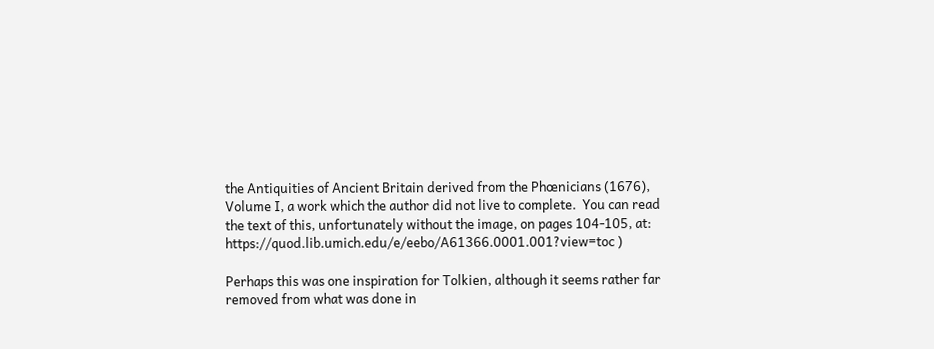the Antiquities of Ancient Britain derived from the Phœnicians (1676), Volume I, a work which the author did not live to complete.  You can read the text of this, unfortunately without the image, on pages 104-105, at:  https://quod.lib.umich.edu/e/eebo/A61366.0001.001?view=toc )

Perhaps this was one inspiration for Tolkien, although it seems rather far removed from what was done in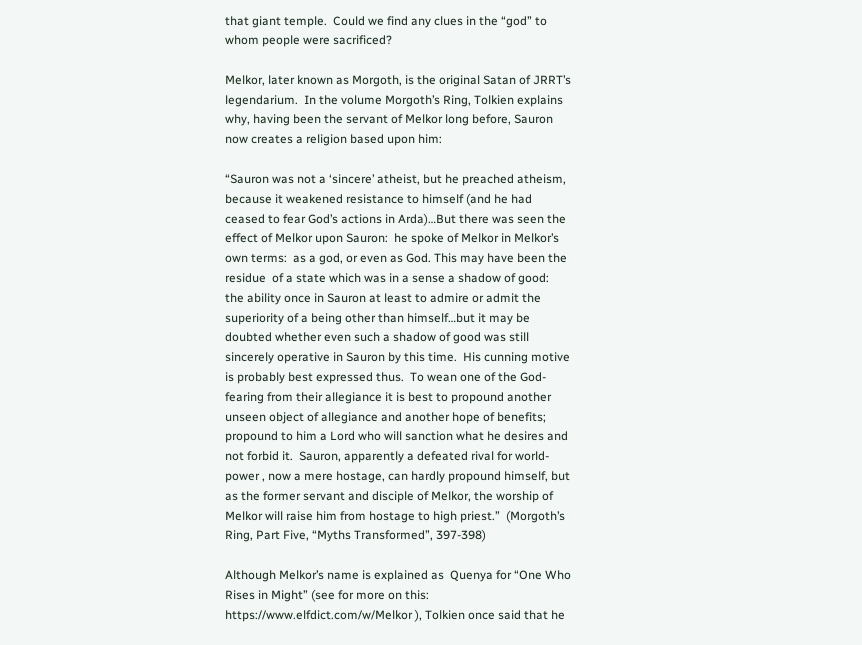that giant temple.  Could we find any clues in the “god” to whom people were sacrificed?

Melkor, later known as Morgoth, is the original Satan of JRRT’s legendarium.  In the volume Morgoth’s Ring, Tolkien explains why, having been the servant of Melkor long before, Sauron now creates a religion based upon him:

“Sauron was not a ‘sincere’ atheist, but he preached atheism, because it weakened resistance to himself (and he had ceased to fear God’s actions in Arda)…But there was seen the effect of Melkor upon Sauron:  he spoke of Melkor in Melkor’s own terms:  as a god, or even as God. This may have been the residue  of a state which was in a sense a shadow of good:  the ability once in Sauron at least to admire or admit the superiority of a being other than himself…but it may be doubted whether even such a shadow of good was still sincerely operative in Sauron by this time.  His cunning motive is probably best expressed thus.  To wean one of the God-fearing from their allegiance it is best to propound another unseen object of allegiance and another hope of benefits; propound to him a Lord who will sanction what he desires and not forbid it.  Sauron, apparently a defeated rival for world-power , now a mere hostage, can hardly propound himself, but as the former servant and disciple of Melkor, the worship of Melkor will raise him from hostage to high priest.”  (Morgoth’s Ring, Part Five, “Myths Transformed”, 397-398)

Although Melkor’s name is explained as  Quenya for “One Who Rises in Might” (see for more on this:  https://www.elfdict.com/w/Melkor ), Tolkien once said that he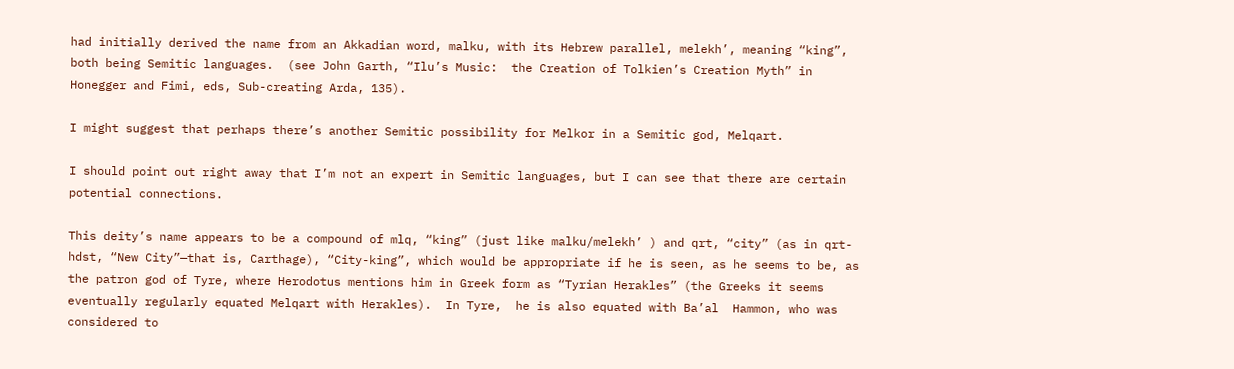had initially derived the name from an Akkadian word, malku, with its Hebrew parallel, melekh’, meaning “king”, both being Semitic languages.  (see John Garth, “Ilu’s Music:  the Creation of Tolkien’s Creation Myth” in Honegger and Fimi, eds, Sub-creating Arda, 135).

I might suggest that perhaps there’s another Semitic possibility for Melkor in a Semitic god, Melqart.

I should point out right away that I’m not an expert in Semitic languages, but I can see that there are certain potential connections.

This deity’s name appears to be a compound of mlq, “king” (just like malku/melekh’ ) and qrt, “city” (as in qrt-hdst, “New City”—that is, Carthage), “City-king”, which would be appropriate if he is seen, as he seems to be, as the patron god of Tyre, where Herodotus mentions him in Greek form as “Tyrian Herakles” (the Greeks it seems eventually regularly equated Melqart with Herakles).  In Tyre,  he is also equated with Ba’al  Hammon, who was considered to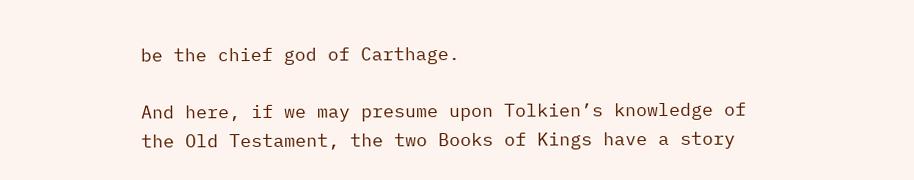be the chief god of Carthage.

And here, if we may presume upon Tolkien’s knowledge of the Old Testament, the two Books of Kings have a story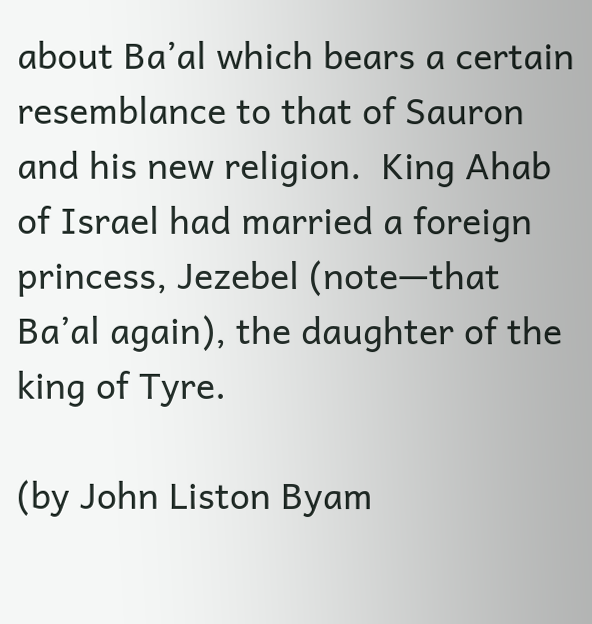about Ba’al which bears a certain resemblance to that of Sauron and his new religion.  King Ahab of Israel had married a foreign princess, Jezebel (note—that Ba’al again), the daughter of the king of Tyre.

(by John Liston Byam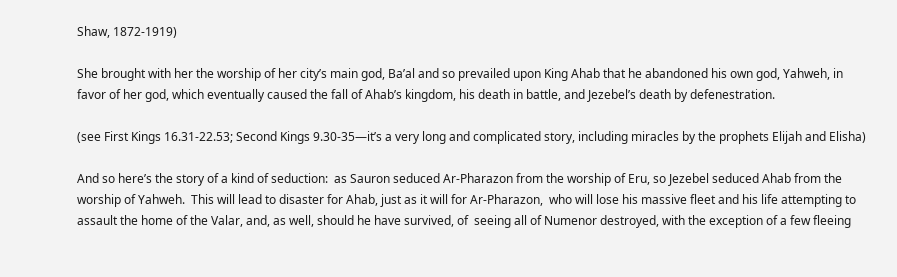Shaw, 1872-1919)

She brought with her the worship of her city’s main god, Ba’al and so prevailed upon King Ahab that he abandoned his own god, Yahweh, in favor of her god, which eventually caused the fall of Ahab’s kingdom, his death in battle, and Jezebel’s death by defenestration.

(see First Kings 16.31-22.53; Second Kings 9.30-35—it’s a very long and complicated story, including miracles by the prophets Elijah and Elisha)

And so here’s the story of a kind of seduction:  as Sauron seduced Ar-Pharazon from the worship of Eru, so Jezebel seduced Ahab from the worship of Yahweh.  This will lead to disaster for Ahab, just as it will for Ar-Pharazon,  who will lose his massive fleet and his life attempting to assault the home of the Valar, and, as well, should he have survived, of  seeing all of Numenor destroyed, with the exception of a few fleeing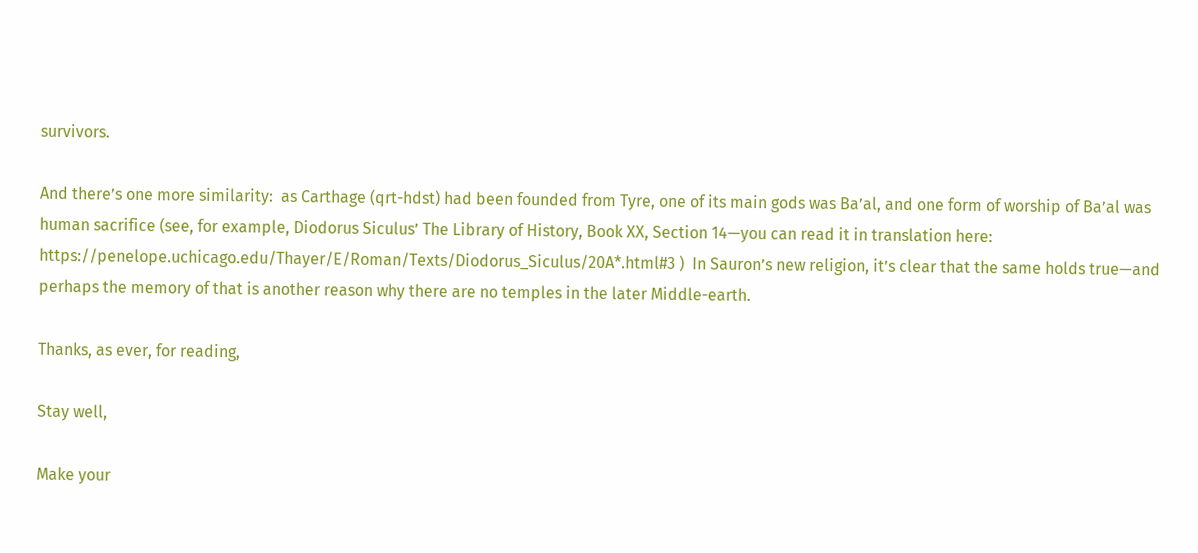survivors.

And there’s one more similarity:  as Carthage (qrt-hdst) had been founded from Tyre, one of its main gods was Ba’al, and one form of worship of Ba’al was human sacrifice (see, for example, Diodorus Siculus’ The Library of History, Book XX, Section 14—you can read it in translation here:   https://penelope.uchicago.edu/Thayer/E/Roman/Texts/Diodorus_Siculus/20A*.html#3 )  In Sauron’s new religion, it’s clear that the same holds true—and perhaps the memory of that is another reason why there are no temples in the later Middle-earth.

Thanks, as ever, for reading,

Stay well,

Make your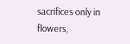sacrifices only in flowers,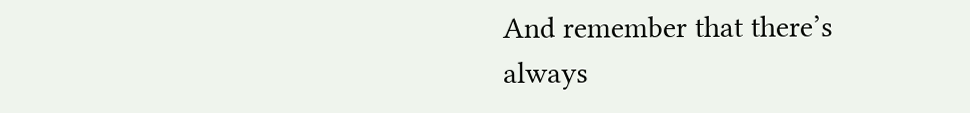And remember that there’s always